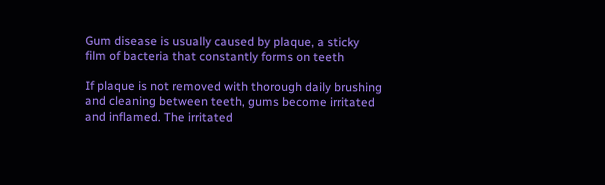Gum disease is usually caused by plaque, a sticky film of bacteria that constantly forms on teeth

If plaque is not removed with thorough daily brushing and cleaning between teeth, gums become irritated and inflamed. The irritated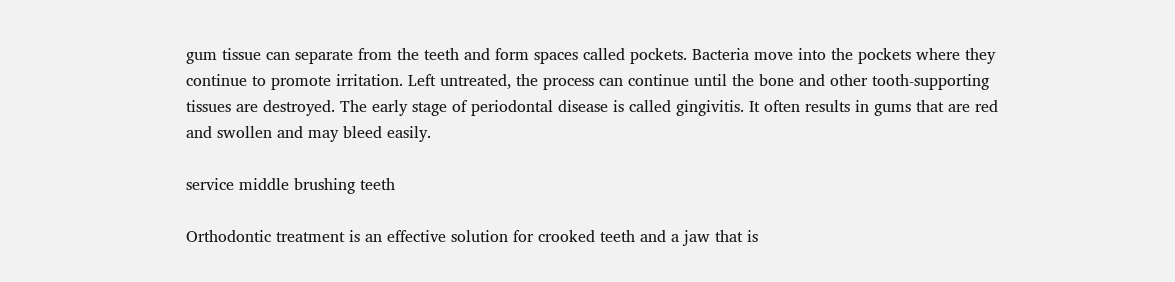gum tissue can separate from the teeth and form spaces called pockets. Bacteria move into the pockets where they continue to promote irritation. Left untreated, the process can continue until the bone and other tooth-supporting tissues are destroyed. The early stage of periodontal disease is called gingivitis. It often results in gums that are red and swollen and may bleed easily.

service middle brushing teeth

Orthodontic treatment is an effective solution for crooked teeth and a jaw that is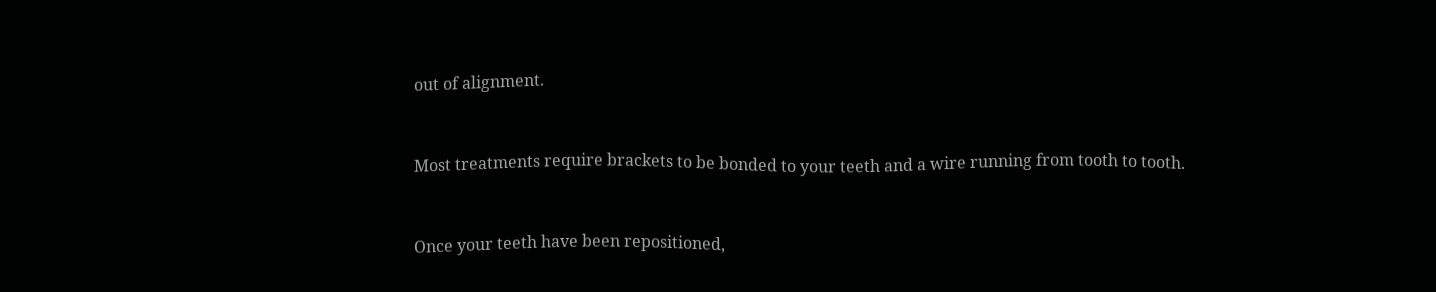out of alignment.


Most treatments require brackets to be bonded to your teeth and a wire running from tooth to tooth.


Once your teeth have been repositioned,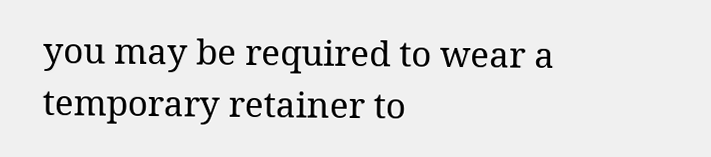you may be required to wear a temporary retainer to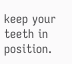keep your teeth in position.